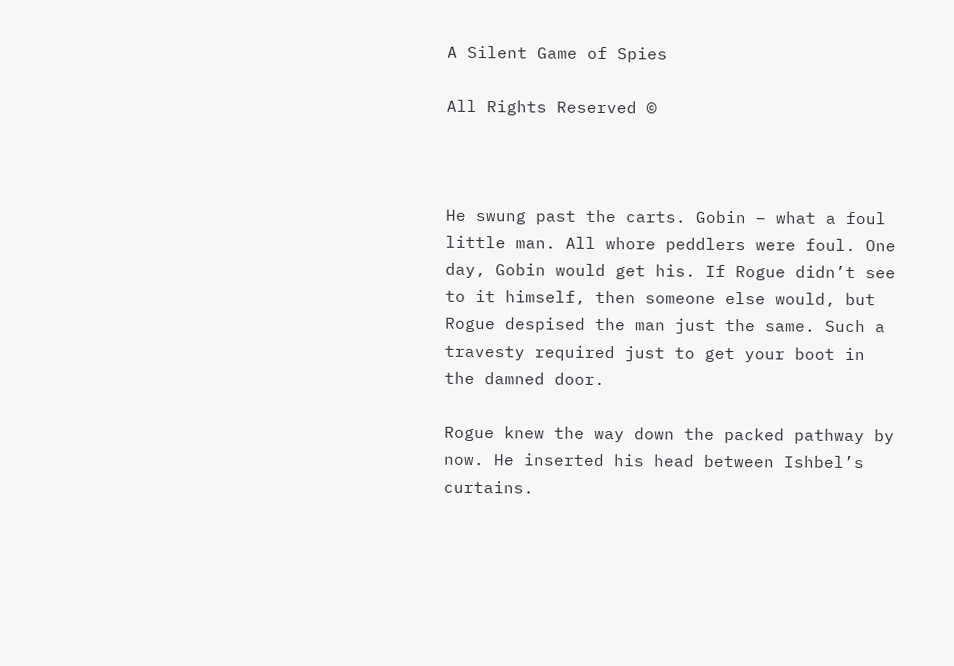A Silent Game of Spies

All Rights Reserved ©



He swung past the carts. Gobin – what a foul little man. All whore peddlers were foul. One day, Gobin would get his. If Rogue didn’t see to it himself, then someone else would, but Rogue despised the man just the same. Such a travesty required just to get your boot in the damned door.

Rogue knew the way down the packed pathway by now. He inserted his head between Ishbel’s curtains.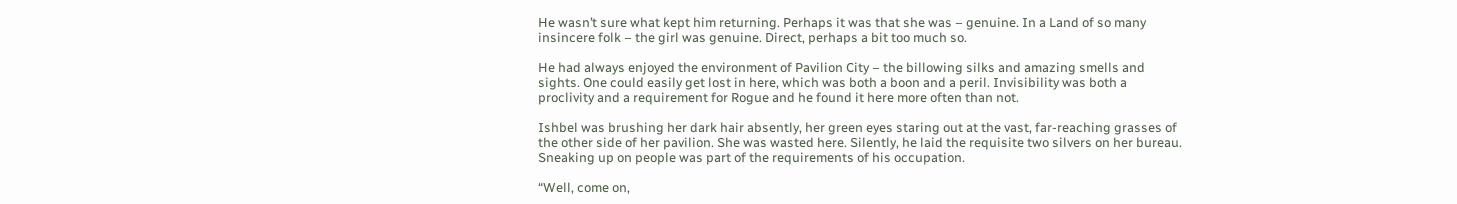He wasn’t sure what kept him returning. Perhaps it was that she was – genuine. In a Land of so many insincere folk – the girl was genuine. Direct, perhaps a bit too much so.

He had always enjoyed the environment of Pavilion City – the billowing silks and amazing smells and sights. One could easily get lost in here, which was both a boon and a peril. Invisibility was both a proclivity and a requirement for Rogue and he found it here more often than not.

Ishbel was brushing her dark hair absently, her green eyes staring out at the vast, far-reaching grasses of the other side of her pavilion. She was wasted here. Silently, he laid the requisite two silvers on her bureau. Sneaking up on people was part of the requirements of his occupation.

“Well, come on,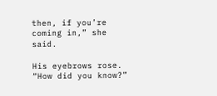then, if you’re coming in,” she said.

His eyebrows rose. “How did you know?”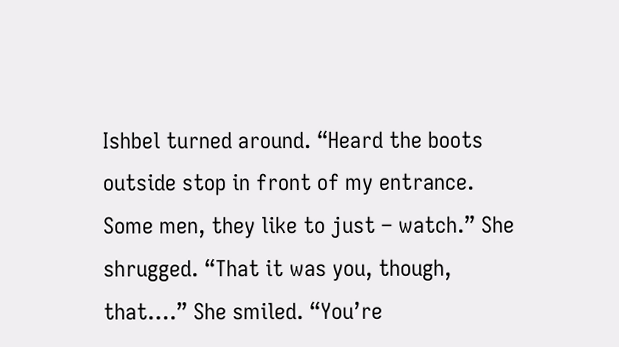Ishbel turned around. “Heard the boots outside stop in front of my entrance. Some men, they like to just – watch.” She shrugged. “That it was you, though, that….” She smiled. “You’re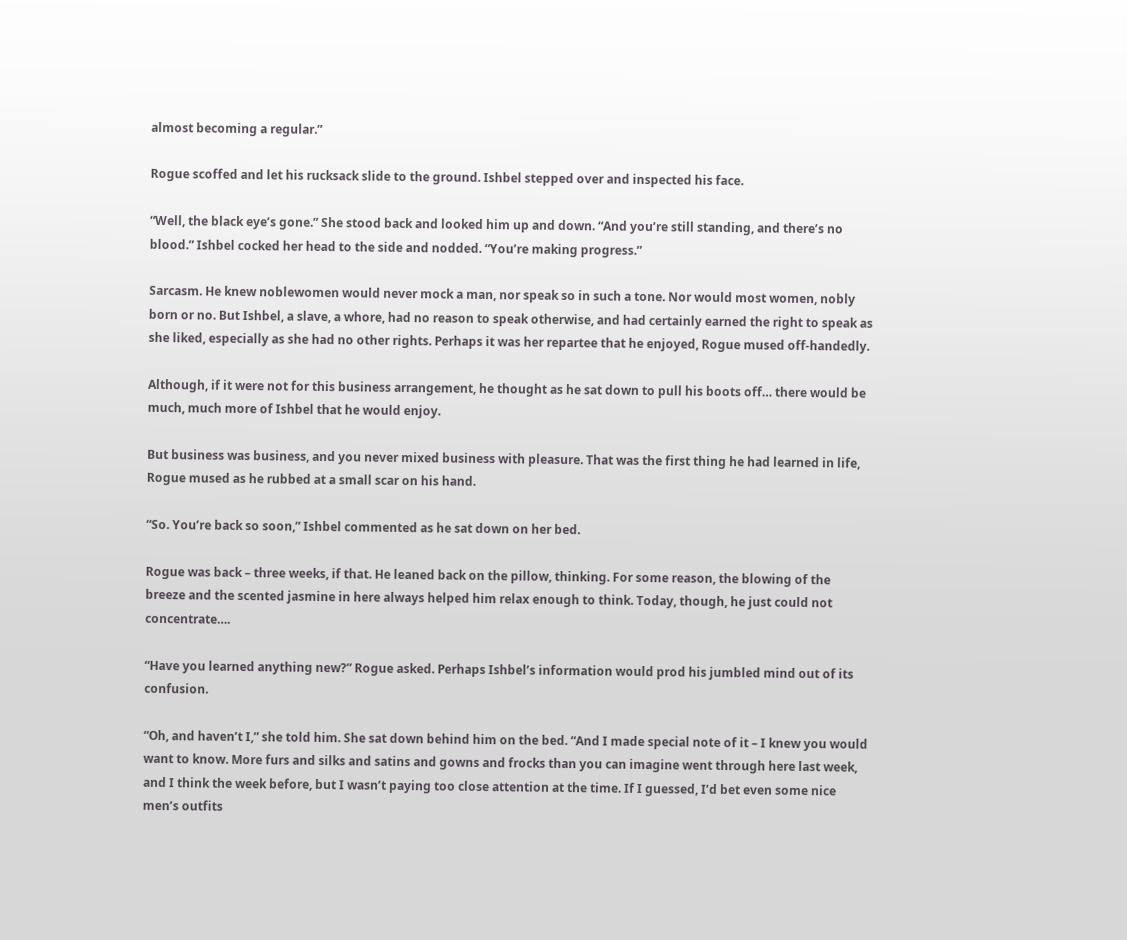almost becoming a regular.”

Rogue scoffed and let his rucksack slide to the ground. Ishbel stepped over and inspected his face.

“Well, the black eye’s gone.” She stood back and looked him up and down. “And you’re still standing, and there’s no blood.” Ishbel cocked her head to the side and nodded. “You’re making progress.”

Sarcasm. He knew noblewomen would never mock a man, nor speak so in such a tone. Nor would most women, nobly born or no. But Ishbel, a slave, a whore, had no reason to speak otherwise, and had certainly earned the right to speak as she liked, especially as she had no other rights. Perhaps it was her repartee that he enjoyed, Rogue mused off-handedly.

Although, if it were not for this business arrangement, he thought as he sat down to pull his boots off… there would be much, much more of Ishbel that he would enjoy.

But business was business, and you never mixed business with pleasure. That was the first thing he had learned in life, Rogue mused as he rubbed at a small scar on his hand.

“So. You’re back so soon,” Ishbel commented as he sat down on her bed.

Rogue was back – three weeks, if that. He leaned back on the pillow, thinking. For some reason, the blowing of the breeze and the scented jasmine in here always helped him relax enough to think. Today, though, he just could not concentrate….

“Have you learned anything new?” Rogue asked. Perhaps Ishbel’s information would prod his jumbled mind out of its confusion.

“Oh, and haven’t I,” she told him. She sat down behind him on the bed. “And I made special note of it – I knew you would want to know. More furs and silks and satins and gowns and frocks than you can imagine went through here last week, and I think the week before, but I wasn’t paying too close attention at the time. If I guessed, I’d bet even some nice men’s outfits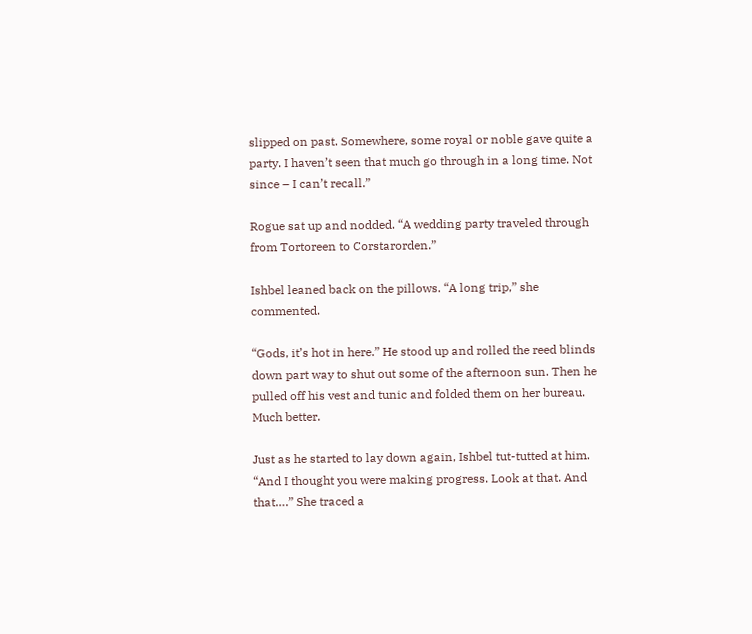slipped on past. Somewhere, some royal or noble gave quite a party. I haven’t seen that much go through in a long time. Not since – I can’t recall.”

Rogue sat up and nodded. “A wedding party traveled through from Tortoreen to Corstarorden.”

Ishbel leaned back on the pillows. “A long trip,” she commented.

“Gods, it’s hot in here.” He stood up and rolled the reed blinds down part way to shut out some of the afternoon sun. Then he pulled off his vest and tunic and folded them on her bureau. Much better.

Just as he started to lay down again, Ishbel tut-tutted at him. “And I thought you were making progress. Look at that. And that….” She traced a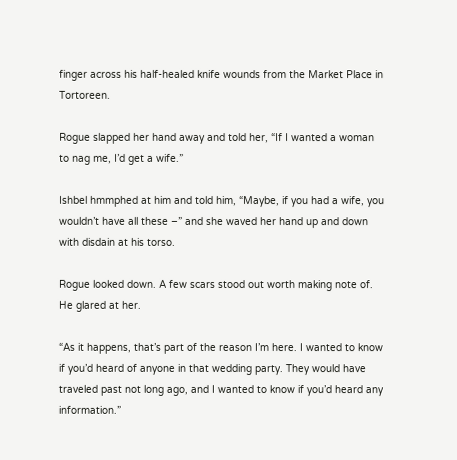finger across his half-healed knife wounds from the Market Place in Tortoreen.

Rogue slapped her hand away and told her, “If I wanted a woman to nag me, I’d get a wife.”

Ishbel hmmphed at him and told him, “Maybe, if you had a wife, you wouldn’t have all these –” and she waved her hand up and down with disdain at his torso.

Rogue looked down. A few scars stood out worth making note of. He glared at her.

“As it happens, that’s part of the reason I’m here. I wanted to know if you’d heard of anyone in that wedding party. They would have traveled past not long ago, and I wanted to know if you’d heard any information.”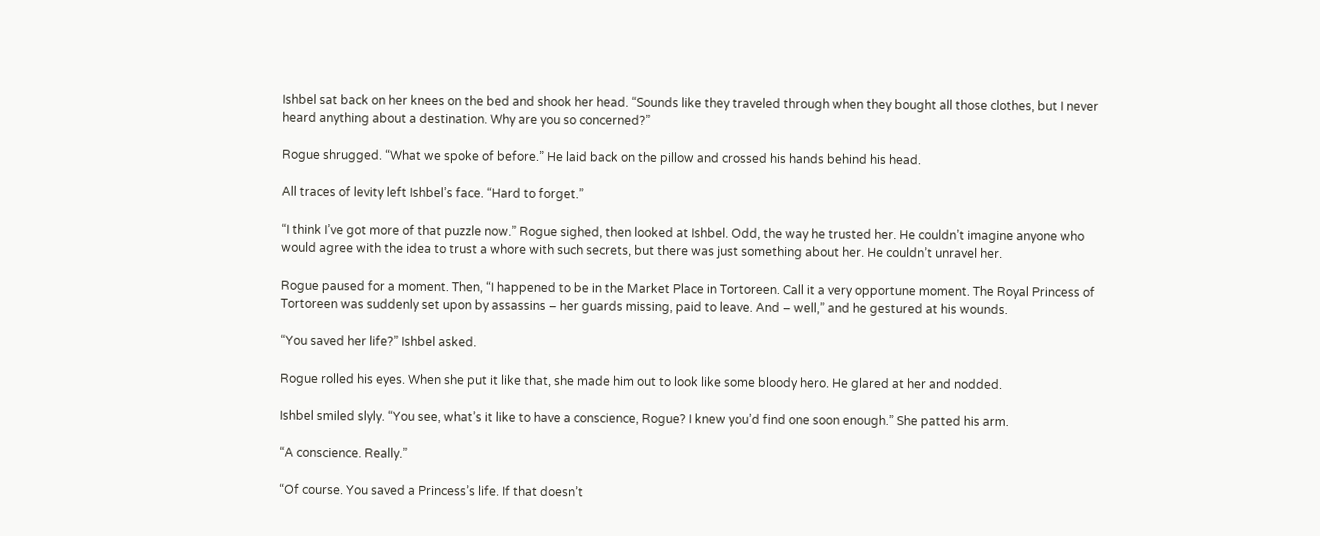Ishbel sat back on her knees on the bed and shook her head. “Sounds like they traveled through when they bought all those clothes, but I never heard anything about a destination. Why are you so concerned?”

Rogue shrugged. “What we spoke of before.” He laid back on the pillow and crossed his hands behind his head.

All traces of levity left Ishbel’s face. “Hard to forget.”

“I think I’ve got more of that puzzle now.” Rogue sighed, then looked at Ishbel. Odd, the way he trusted her. He couldn’t imagine anyone who would agree with the idea to trust a whore with such secrets, but there was just something about her. He couldn’t unravel her.

Rogue paused for a moment. Then, “I happened to be in the Market Place in Tortoreen. Call it a very opportune moment. The Royal Princess of Tortoreen was suddenly set upon by assassins – her guards missing, paid to leave. And – well,” and he gestured at his wounds.

“You saved her life?” Ishbel asked.

Rogue rolled his eyes. When she put it like that, she made him out to look like some bloody hero. He glared at her and nodded.

Ishbel smiled slyly. “You see, what’s it like to have a conscience, Rogue? I knew you’d find one soon enough.” She patted his arm.

“A conscience. Really.”

“Of course. You saved a Princess’s life. If that doesn’t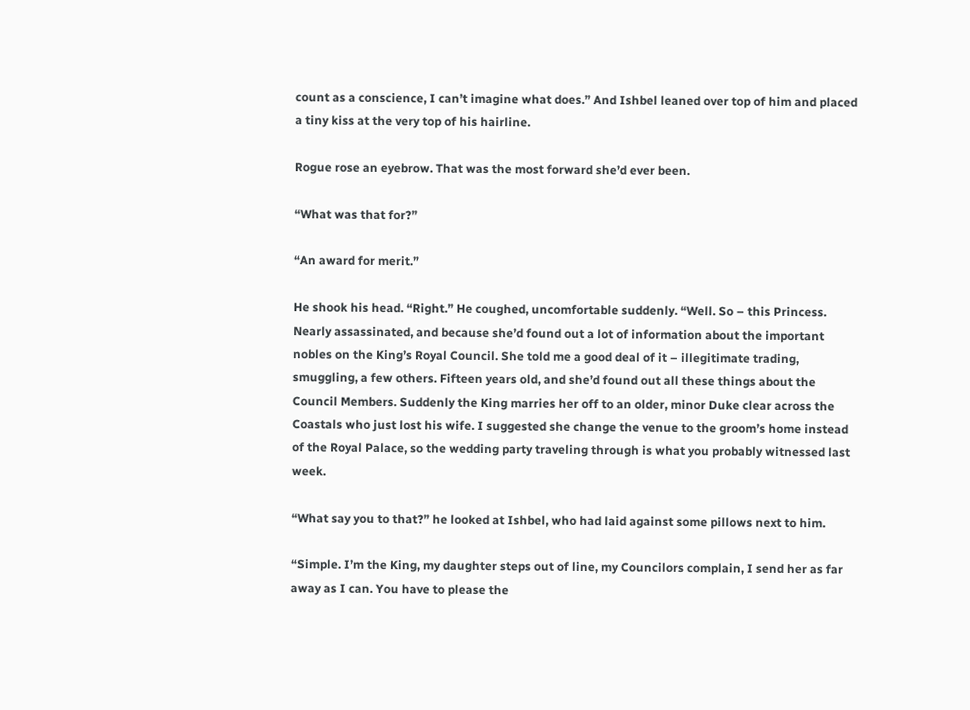count as a conscience, I can’t imagine what does.” And Ishbel leaned over top of him and placed a tiny kiss at the very top of his hairline.

Rogue rose an eyebrow. That was the most forward she’d ever been.

“What was that for?”

“An award for merit.”

He shook his head. “Right.” He coughed, uncomfortable suddenly. “Well. So – this Princess. Nearly assassinated, and because she’d found out a lot of information about the important nobles on the King’s Royal Council. She told me a good deal of it – illegitimate trading, smuggling, a few others. Fifteen years old, and she’d found out all these things about the Council Members. Suddenly the King marries her off to an older, minor Duke clear across the Coastals who just lost his wife. I suggested she change the venue to the groom’s home instead of the Royal Palace, so the wedding party traveling through is what you probably witnessed last week.

“What say you to that?” he looked at Ishbel, who had laid against some pillows next to him.

“Simple. I’m the King, my daughter steps out of line, my Councilors complain, I send her as far away as I can. You have to please the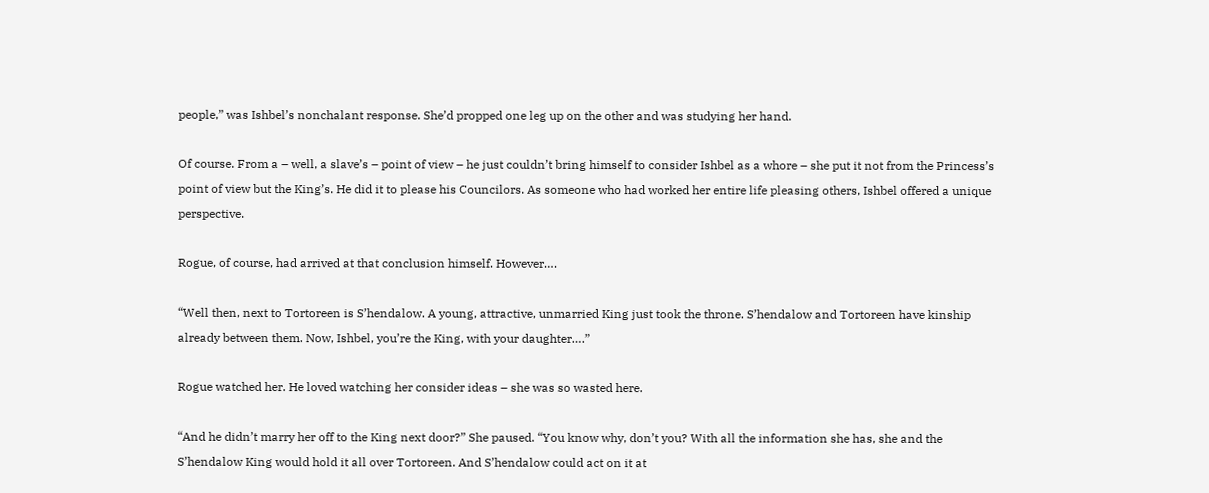people,” was Ishbel’s nonchalant response. She’d propped one leg up on the other and was studying her hand.

Of course. From a – well, a slave’s – point of view – he just couldn’t bring himself to consider Ishbel as a whore – she put it not from the Princess’s point of view but the King’s. He did it to please his Councilors. As someone who had worked her entire life pleasing others, Ishbel offered a unique perspective.

Rogue, of course, had arrived at that conclusion himself. However….

“Well then, next to Tortoreen is S’hendalow. A young, attractive, unmarried King just took the throne. S’hendalow and Tortoreen have kinship already between them. Now, Ishbel, you’re the King, with your daughter….”

Rogue watched her. He loved watching her consider ideas – she was so wasted here.

“And he didn’t marry her off to the King next door?” She paused. “You know why, don’t you? With all the information she has, she and the S’hendalow King would hold it all over Tortoreen. And S’hendalow could act on it at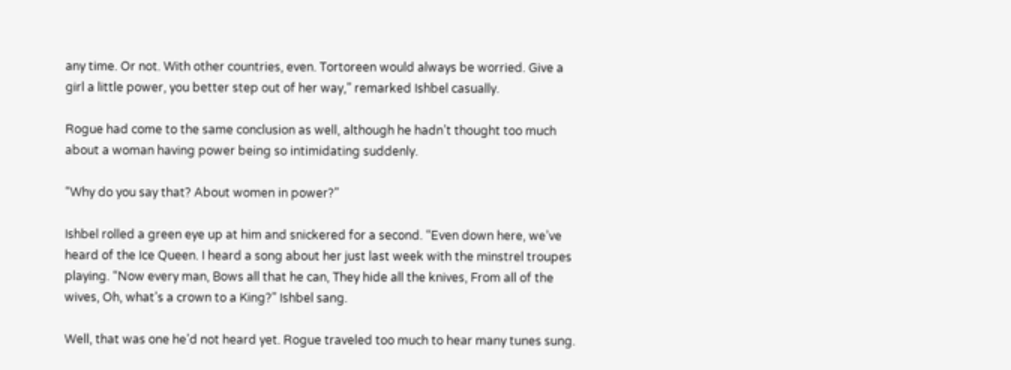any time. Or not. With other countries, even. Tortoreen would always be worried. Give a girl a little power, you better step out of her way,” remarked Ishbel casually.

Rogue had come to the same conclusion as well, although he hadn’t thought too much about a woman having power being so intimidating suddenly.

“Why do you say that? About women in power?”

Ishbel rolled a green eye up at him and snickered for a second. “Even down here, we’ve heard of the Ice Queen. I heard a song about her just last week with the minstrel troupes playing. “Now every man, Bows all that he can, They hide all the knives, From all of the wives, Oh, what’s a crown to a King?” Ishbel sang.

Well, that was one he’d not heard yet. Rogue traveled too much to hear many tunes sung.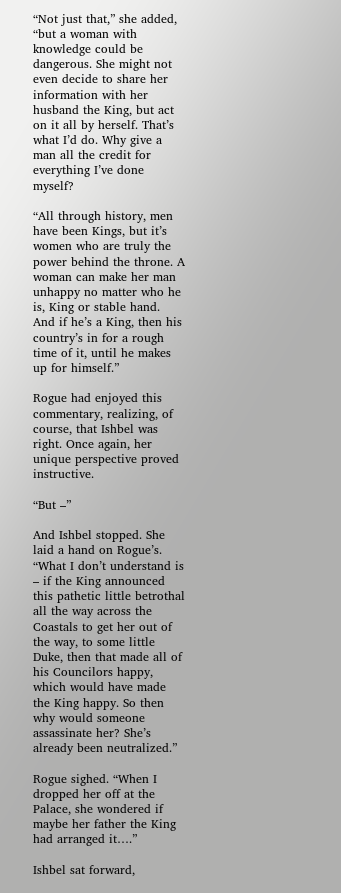“Not just that,” she added, “but a woman with knowledge could be dangerous. She might not even decide to share her information with her husband the King, but act on it all by herself. That’s what I’d do. Why give a man all the credit for everything I’ve done myself?

“All through history, men have been Kings, but it’s women who are truly the power behind the throne. A woman can make her man unhappy no matter who he is, King or stable hand. And if he’s a King, then his country’s in for a rough time of it, until he makes up for himself.”

Rogue had enjoyed this commentary, realizing, of course, that Ishbel was right. Once again, her unique perspective proved instructive.

“But –”

And Ishbel stopped. She laid a hand on Rogue’s. “What I don’t understand is – if the King announced this pathetic little betrothal all the way across the Coastals to get her out of the way, to some little Duke, then that made all of his Councilors happy, which would have made the King happy. So then why would someone assassinate her? She’s already been neutralized.”

Rogue sighed. “When I dropped her off at the Palace, she wondered if maybe her father the King had arranged it….”

Ishbel sat forward,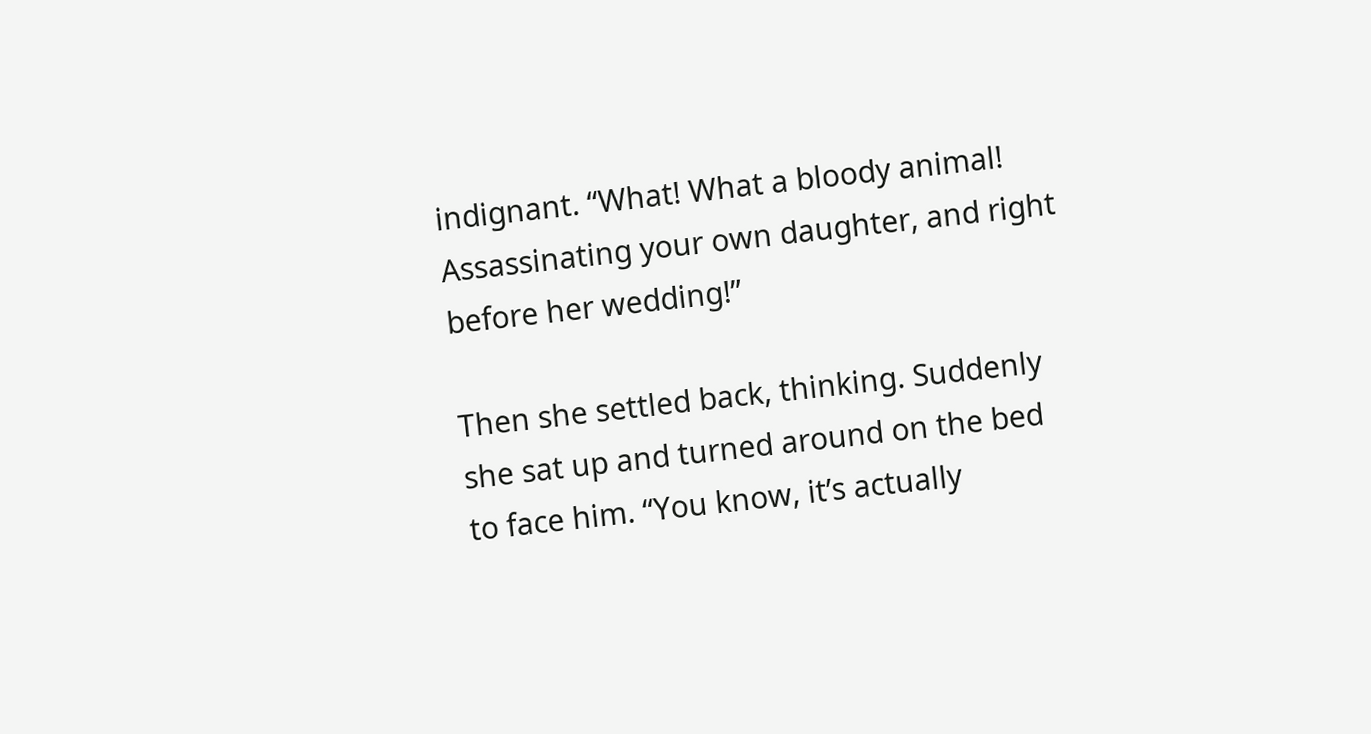indignant. “What! What a bloody animal! Assassinating your own daughter, and right before her wedding!”

Then she settled back, thinking. Suddenly she sat up and turned around on the bed to face him. “You know, it’s actually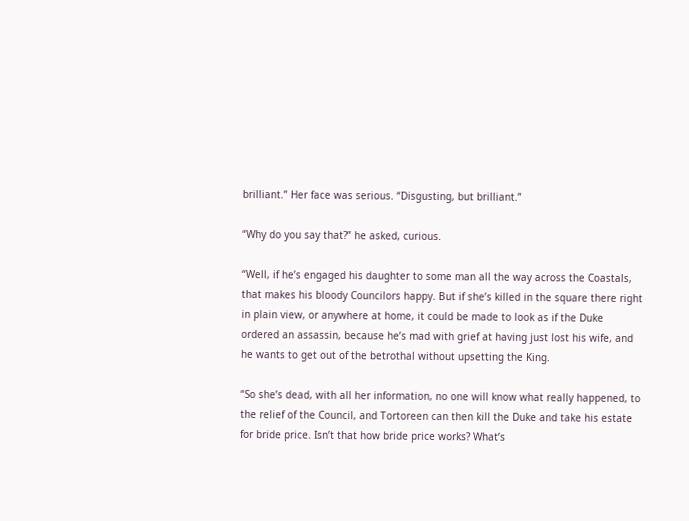brilliant.” Her face was serious. “Disgusting, but brilliant.”

“Why do you say that?” he asked, curious.

“Well, if he’s engaged his daughter to some man all the way across the Coastals, that makes his bloody Councilors happy. But if she’s killed in the square there right in plain view, or anywhere at home, it could be made to look as if the Duke ordered an assassin, because he’s mad with grief at having just lost his wife, and he wants to get out of the betrothal without upsetting the King.

“So she’s dead, with all her information, no one will know what really happened, to the relief of the Council, and Tortoreen can then kill the Duke and take his estate for bride price. Isn’t that how bride price works? What’s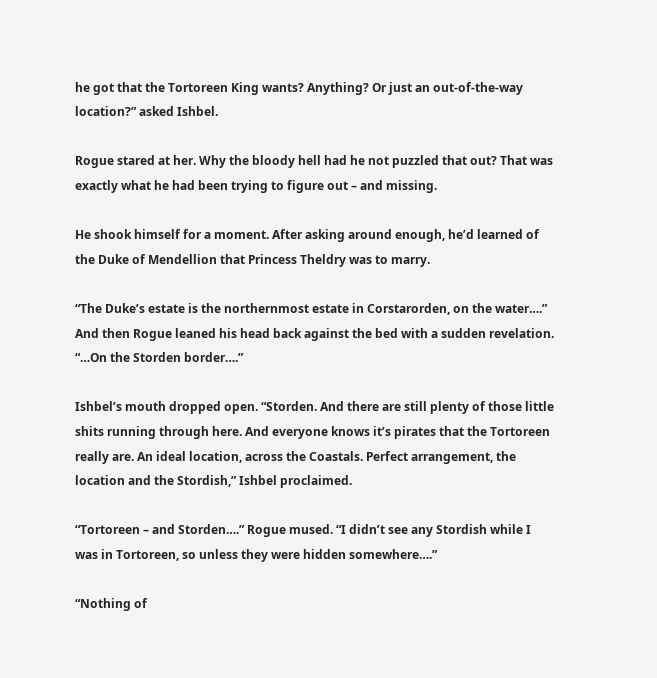he got that the Tortoreen King wants? Anything? Or just an out-of-the-way location?” asked Ishbel.

Rogue stared at her. Why the bloody hell had he not puzzled that out? That was exactly what he had been trying to figure out – and missing.

He shook himself for a moment. After asking around enough, he’d learned of the Duke of Mendellion that Princess Theldry was to marry.

“The Duke’s estate is the northernmost estate in Corstarorden, on the water….” And then Rogue leaned his head back against the bed with a sudden revelation. “…On the Storden border….”

Ishbel’s mouth dropped open. “Storden. And there are still plenty of those little shits running through here. And everyone knows it’s pirates that the Tortoreen really are. An ideal location, across the Coastals. Perfect arrangement, the location and the Stordish,” Ishbel proclaimed.

“Tortoreen – and Storden….” Rogue mused. “I didn’t see any Stordish while I was in Tortoreen, so unless they were hidden somewhere….”

“Nothing of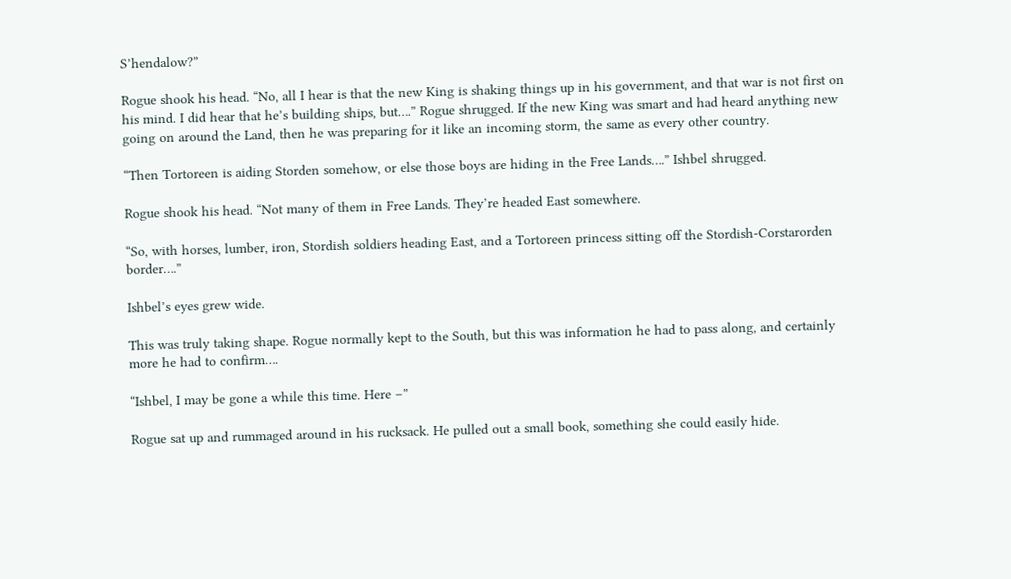S’hendalow?”

Rogue shook his head. “No, all I hear is that the new King is shaking things up in his government, and that war is not first on his mind. I did hear that he’s building ships, but….” Rogue shrugged. If the new King was smart and had heard anything new going on around the Land, then he was preparing for it like an incoming storm, the same as every other country.

“Then Tortoreen is aiding Storden somehow, or else those boys are hiding in the Free Lands….” Ishbel shrugged.

Rogue shook his head. “Not many of them in Free Lands. They’re headed East somewhere.

“So, with horses, lumber, iron, Stordish soldiers heading East, and a Tortoreen princess sitting off the Stordish-Corstarorden border….”

Ishbel’s eyes grew wide.

This was truly taking shape. Rogue normally kept to the South, but this was information he had to pass along, and certainly more he had to confirm….

“Ishbel, I may be gone a while this time. Here –”

Rogue sat up and rummaged around in his rucksack. He pulled out a small book, something she could easily hide.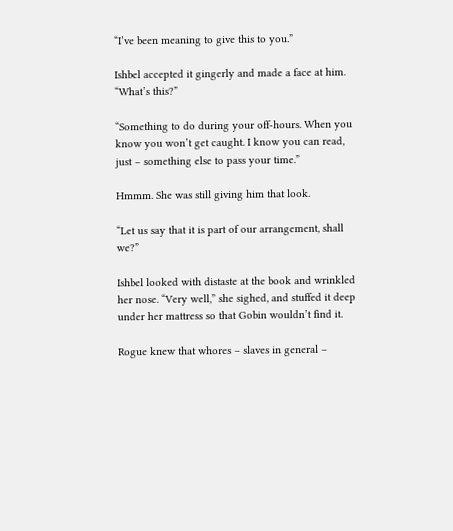“I’ve been meaning to give this to you.”

Ishbel accepted it gingerly and made a face at him. “What’s this?”

“Something to do during your off-hours. When you know you won’t get caught. I know you can read, just – something else to pass your time.”

Hmmm. She was still giving him that look.

“Let us say that it is part of our arrangement, shall we?”

Ishbel looked with distaste at the book and wrinkled her nose. “Very well,” she sighed, and stuffed it deep under her mattress so that Gobin wouldn’t find it.

Rogue knew that whores – slaves in general –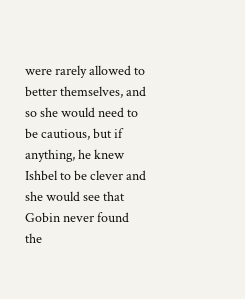were rarely allowed to better themselves, and so she would need to be cautious, but if anything, he knew Ishbel to be clever and she would see that Gobin never found the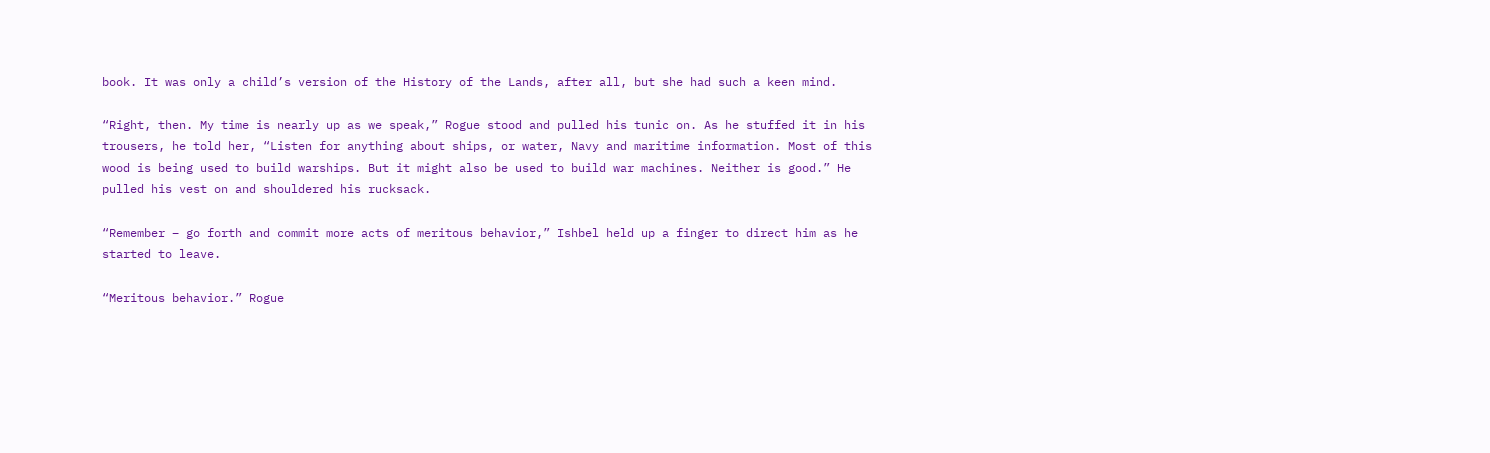book. It was only a child’s version of the History of the Lands, after all, but she had such a keen mind.

“Right, then. My time is nearly up as we speak,” Rogue stood and pulled his tunic on. As he stuffed it in his trousers, he told her, “Listen for anything about ships, or water, Navy and maritime information. Most of this wood is being used to build warships. But it might also be used to build war machines. Neither is good.” He pulled his vest on and shouldered his rucksack.

“Remember – go forth and commit more acts of meritous behavior,” Ishbel held up a finger to direct him as he started to leave.

“Meritous behavior.” Rogue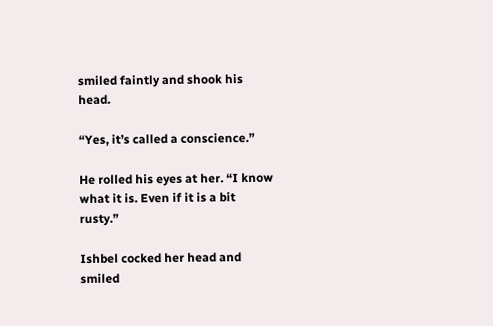smiled faintly and shook his head.

“Yes, it’s called a conscience.”

He rolled his eyes at her. “I know what it is. Even if it is a bit rusty.”

Ishbel cocked her head and smiled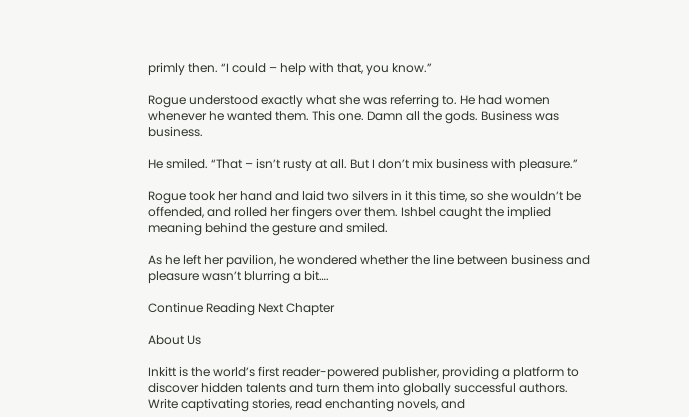primly then. “I could – help with that, you know.”

Rogue understood exactly what she was referring to. He had women whenever he wanted them. This one. Damn all the gods. Business was business.

He smiled. “That – isn’t rusty at all. But I don’t mix business with pleasure.”

Rogue took her hand and laid two silvers in it this time, so she wouldn’t be offended, and rolled her fingers over them. Ishbel caught the implied meaning behind the gesture and smiled.

As he left her pavilion, he wondered whether the line between business and pleasure wasn’t blurring a bit….

Continue Reading Next Chapter

About Us

Inkitt is the world’s first reader-powered publisher, providing a platform to discover hidden talents and turn them into globally successful authors. Write captivating stories, read enchanting novels, and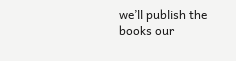we’ll publish the books our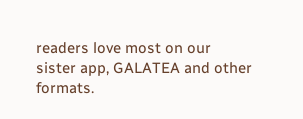readers love most on our sister app, GALATEA and other formats.